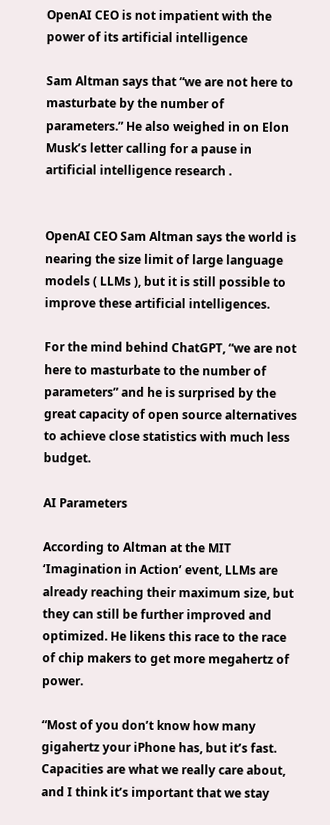OpenAI CEO is not impatient with the power of its artificial intelligence

Sam Altman says that “we are not here to masturbate by the number of parameters.” He also weighed in on Elon Musk’s letter calling for a pause in artificial intelligence research .


OpenAI CEO Sam Altman says the world is nearing the size limit of large language models ( LLMs ), but it is still possible to improve these artificial intelligences.

For the mind behind ChatGPT, “we are not here to masturbate to the number of parameters” and he is surprised by the great capacity of open source alternatives to achieve close statistics with much less budget.

AI Parameters

According to Altman at the MIT ‘Imagination in Action’ event, LLMs are already reaching their maximum size, but they can still be further improved and optimized. He likens this race to the race of chip makers to get more megahertz of power.

“Most of you don’t know how many gigahertz your iPhone has, but it’s fast. Capacities are what we really care about, and I think it’s important that we stay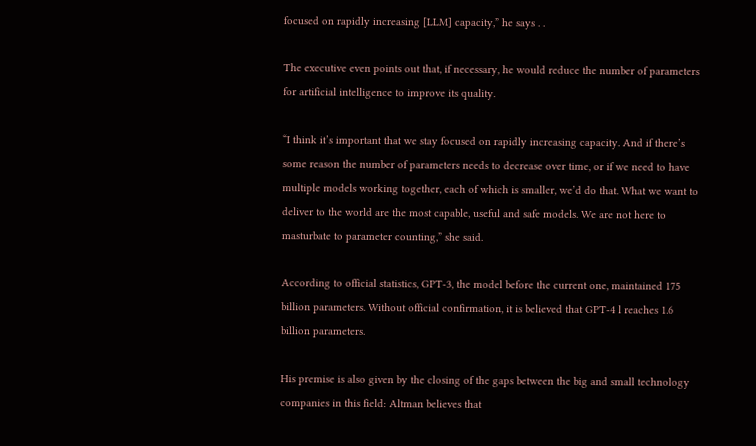focused on rapidly increasing [LLM] capacity,” he says . .

The executive even points out that, if necessary, he would reduce the number of parameters for artificial intelligence to improve its quality.

“I think it’s important that we stay focused on rapidly increasing capacity. And if there’s some reason the number of parameters needs to decrease over time, or if we need to have multiple models working together, each of which is smaller, we’d do that. What we want to deliver to the world are the most capable, useful and safe models. We are not here to masturbate to parameter counting,” she said.

According to official statistics, GPT-3, the model before the current one, maintained 175 billion parameters. Without official confirmation, it is believed that GPT-4 l reaches 1.6 billion parameters.

His premise is also given by the closing of the gaps between the big and small technology companies in this field: Altman believes that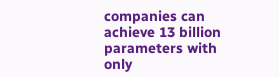companies can achieve 13 billion parameters with only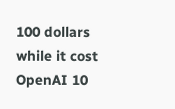100 dollars while it cost OpenAI 10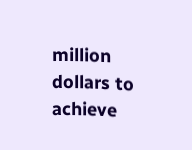million dollars to achieve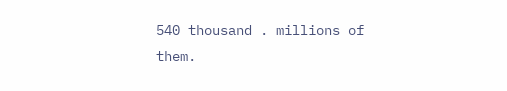540 thousand . millions of them.